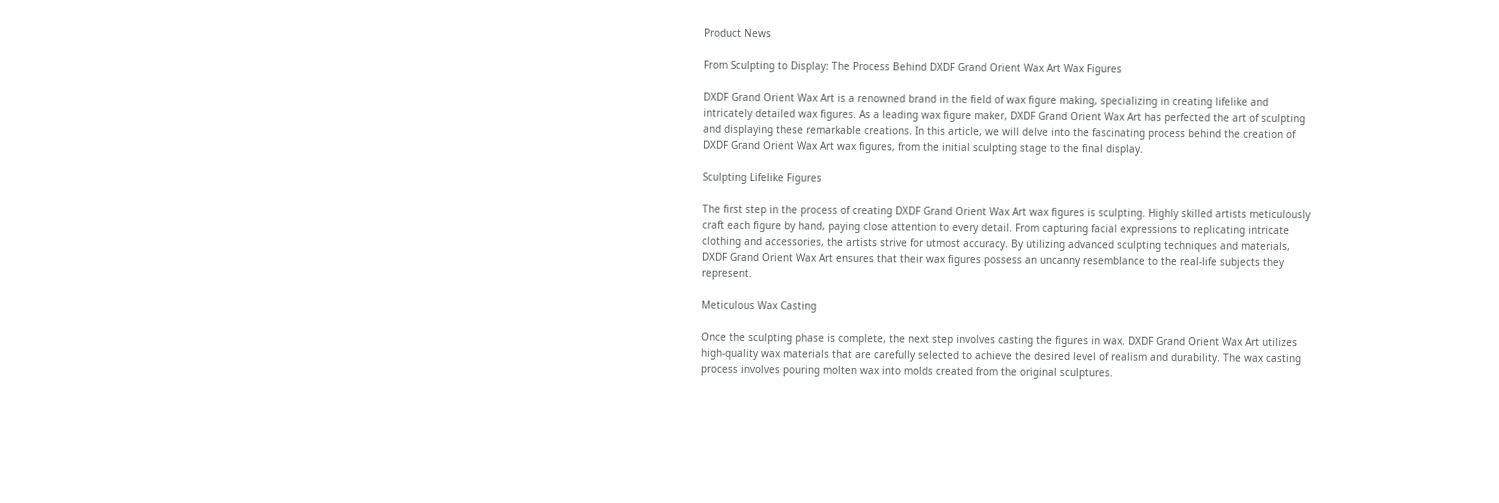Product News

From Sculpting to Display: The Process Behind DXDF Grand Orient Wax Art Wax Figures

DXDF Grand Orient Wax Art is a renowned brand in the field of wax figure making, specializing in creating lifelike and intricately detailed wax figures. As a leading wax figure maker, DXDF Grand Orient Wax Art has perfected the art of sculpting and displaying these remarkable creations. In this article, we will delve into the fascinating process behind the creation of DXDF Grand Orient Wax Art wax figures, from the initial sculpting stage to the final display.

Sculpting Lifelike Figures

The first step in the process of creating DXDF Grand Orient Wax Art wax figures is sculpting. Highly skilled artists meticulously craft each figure by hand, paying close attention to every detail. From capturing facial expressions to replicating intricate clothing and accessories, the artists strive for utmost accuracy. By utilizing advanced sculpting techniques and materials, DXDF Grand Orient Wax Art ensures that their wax figures possess an uncanny resemblance to the real-life subjects they represent.

Meticulous Wax Casting

Once the sculpting phase is complete, the next step involves casting the figures in wax. DXDF Grand Orient Wax Art utilizes high-quality wax materials that are carefully selected to achieve the desired level of realism and durability. The wax casting process involves pouring molten wax into molds created from the original sculptures.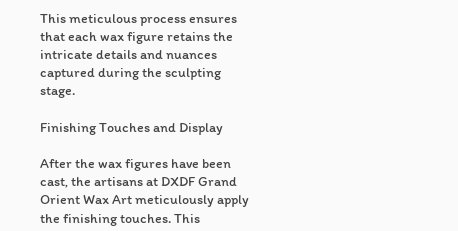This meticulous process ensures that each wax figure retains the intricate details and nuances captured during the sculpting stage.

Finishing Touches and Display

After the wax figures have been cast, the artisans at DXDF Grand Orient Wax Art meticulously apply the finishing touches. This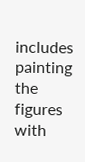includes painting the figures with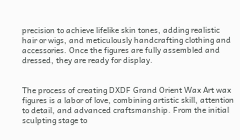precision to achieve lifelike skin tones, adding realistic hair or wigs, and meticulously handcrafting clothing and accessories. Once the figures are fully assembled and dressed, they are ready for display.


The process of creating DXDF Grand Orient Wax Art wax figures is a labor of love, combining artistic skill, attention to detail, and advanced craftsmanship. From the initial sculpting stage to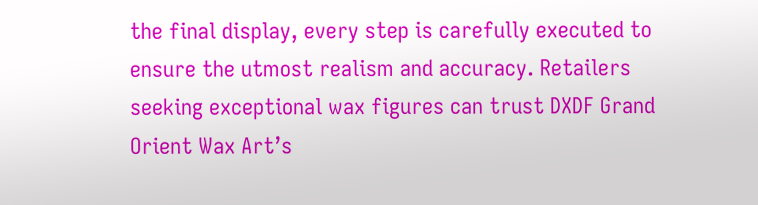the final display, every step is carefully executed to ensure the utmost realism and accuracy. Retailers seeking exceptional wax figures can trust DXDF Grand Orient Wax Art’s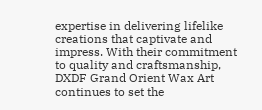expertise in delivering lifelike creations that captivate and impress. With their commitment to quality and craftsmanship, DXDF Grand Orient Wax Art continues to set the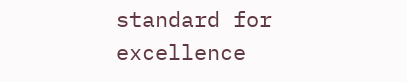standard for excellence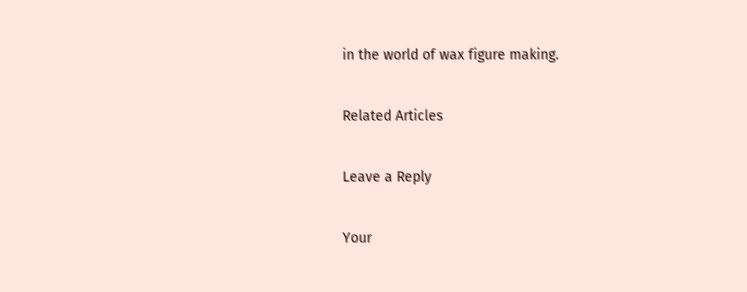in the world of wax figure making.

Related Articles

Leave a Reply

Your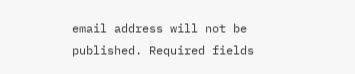email address will not be published. Required fields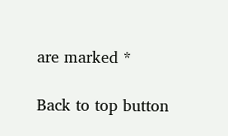are marked *

Back to top button